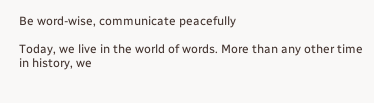Be word-wise, communicate peacefully

Today, we live in the world of words. More than any other time in history, we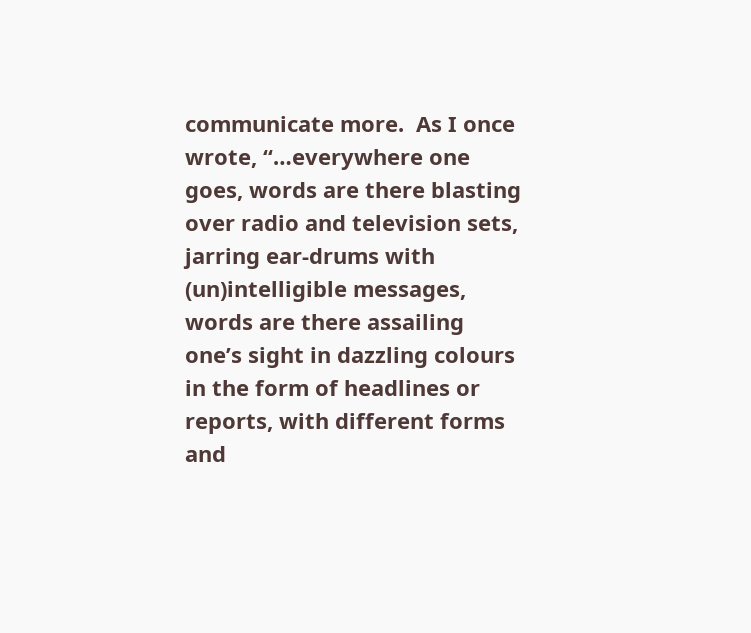communicate more.  As I once wrote, “…everywhere one goes, words are there blasting over radio and television sets, jarring ear-drums with (un)intelligible messages, words are there assailing one’s sight in dazzling colours in the form of headlines or reports, with different forms and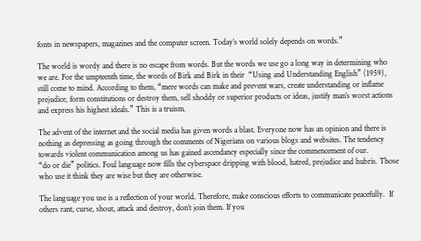fonts in newspapers, magazines and the computer screen. Today’s world solely depends on words.”

The world is wordy and there is no escape from words. But the words we use go a long way in determining who we are. For the umpteenth time, the words of Birk and Birk in their  “Using and Understanding English” (1959), still come to mind. According to them, “mere words can make and prevent wars, create understanding or inflame prejudice, form constitutions or destroy them, sell shoddy or superior products or ideas, justify man’s worst actions and express his highest ideals.” This is a truism.

The advent of the internet and the social media has given words a blast. Everyone now has an opinion and there is nothing as depressing as going through the comments of Nigerians on various blogs and websites. The tendency towards violent communication among us has gained ascendancy especially since the commencement of our.                                                                                                                                                                                                                                                                                                                                                                                                                                                                                                                                                                  “do or die” politics. Foul language now fills the cyberspace dripping with blood, hatred, prejudice and hubris. Those who use it think they are wise but they are otherwise.

The language you use is a reflection of your world. Therefore, make conscious efforts to communicate peacefully.  If others rant, curse, shout, attack and destroy, don’t join them. If you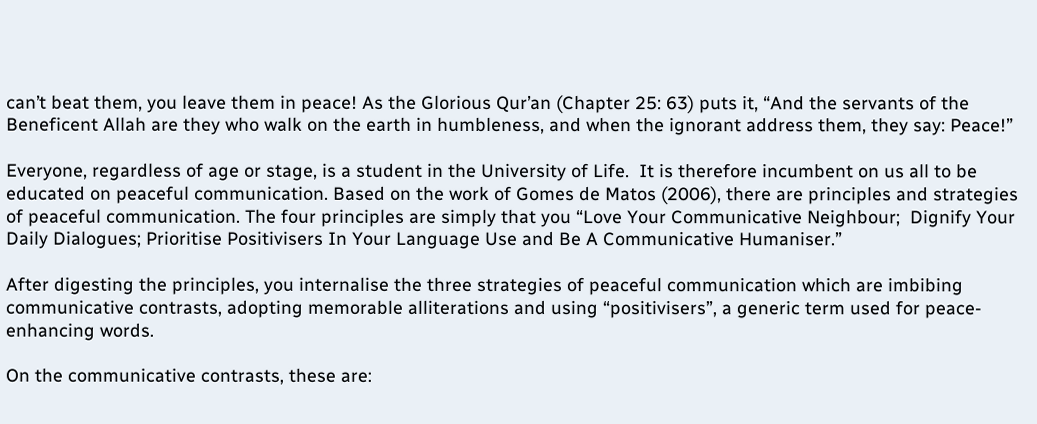can’t beat them, you leave them in peace! As the Glorious Qur’an (Chapter 25: 63) puts it, “And the servants of the Beneficent Allah are they who walk on the earth in humbleness, and when the ignorant address them, they say: Peace!”

Everyone, regardless of age or stage, is a student in the University of Life.  It is therefore incumbent on us all to be educated on peaceful communication. Based on the work of Gomes de Matos (2006), there are principles and strategies of peaceful communication. The four principles are simply that you “Love Your Communicative Neighbour;  Dignify Your Daily Dialogues; Prioritise Positivisers In Your Language Use and Be A Communicative Humaniser.”

After digesting the principles, you internalise the three strategies of peaceful communication which are imbibing communicative contrasts, adopting memorable alliterations and using “positivisers”, a generic term used for peace-enhancing words.

On the communicative contrasts, these are: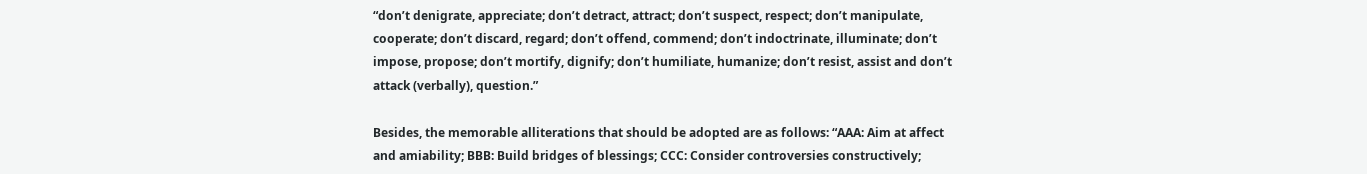“don’t denigrate, appreciate; don’t detract, attract; don’t suspect, respect; don’t manipulate, cooperate; don’t discard, regard; don’t offend, commend; don’t indoctrinate, illuminate; don’t impose, propose; don’t mortify, dignify; don’t humiliate, humanize; don’t resist, assist and don’t attack (verbally), question.”

Besides, the memorable alliterations that should be adopted are as follows: “AAA: Aim at affect and amiability; BBB: Build bridges of blessings; CCC: Consider controversies constructively;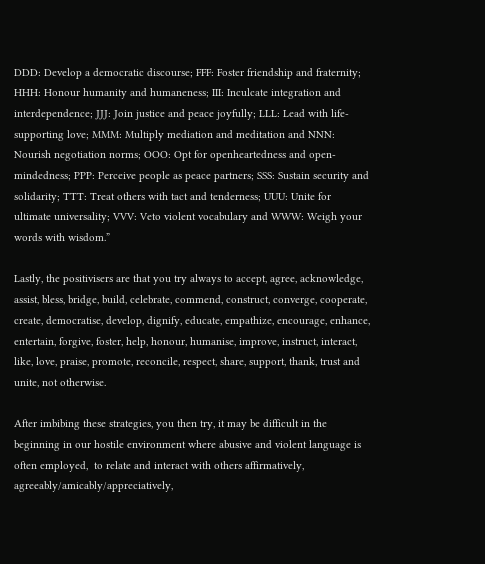DDD: Develop a democratic discourse; FFF: Foster friendship and fraternity; HHH: Honour humanity and humaneness; III: Inculcate integration and interdependence; JJJ: Join justice and peace joyfully; LLL: Lead with life-supporting love; MMM: Multiply mediation and meditation and NNN: Nourish negotiation norms; OOO: Opt for openheartedness and open-mindedness; PPP: Perceive people as peace partners; SSS: Sustain security and solidarity; TTT: Treat others with tact and tenderness; UUU: Unite for ultimate universality; VVV: Veto violent vocabulary and WWW: Weigh your words with wisdom.”

Lastly, the positivisers are that you try always to accept, agree, acknowledge, assist, bless, bridge, build, celebrate, commend, construct, converge, cooperate, create, democratise, develop, dignify, educate, empathize, encourage, enhance, entertain, forgive, foster, help, honour, humanise, improve, instruct, interact, like, love, praise, promote, reconcile, respect, share, support, thank, trust and unite, not otherwise.

After imbibing these strategies, you then try, it may be difficult in the beginning in our hostile environment where abusive and violent language is often employed,  to relate and interact with others affirmatively, agreeably/amicably/appreciatively,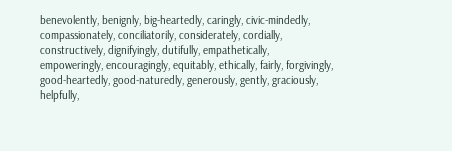benevolently, benignly, big-heartedly, caringly, civic-mindedly, compassionately, conciliatorily, considerately, cordially, constructively, dignifyingly, dutifully, empathetically, empoweringly, encouragingly, equitably, ethically, fairly, forgivingly, good-heartedly, good-naturedly, generously, gently, graciously, helpfully,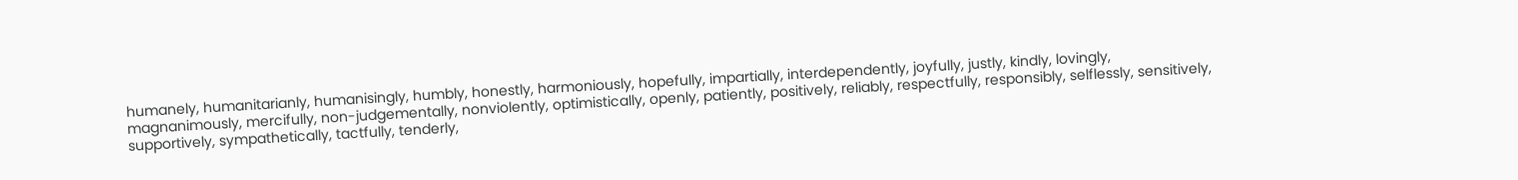humanely, humanitarianly, humanisingly, humbly, honestly, harmoniously, hopefully, impartially, interdependently, joyfully, justly, kindly, lovingly, magnanimously, mercifully, non-judgementally, nonviolently, optimistically, openly, patiently, positively, reliably, respectfully, responsibly, selflessly, sensitively, supportively, sympathetically, tactfully, tenderly,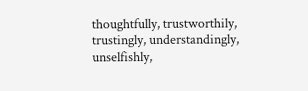thoughtfully, trustworthily, trustingly, understandingly, unselfishly,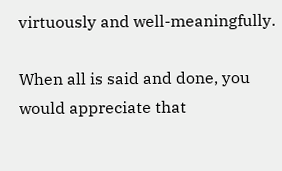virtuously and well-meaningfully.

When all is said and done, you would appreciate that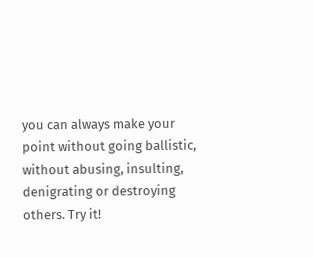you can always make your point without going ballistic, without abusing, insulting, denigrating or destroying others. Try it!